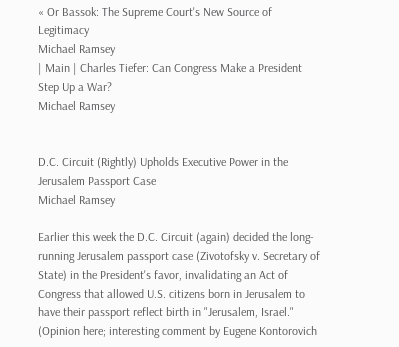« Or Bassok: The Supreme Court's New Source of Legitimacy
Michael Ramsey
| Main | Charles Tiefer: Can Congress Make a President Step Up a War?
Michael Ramsey


D.C. Circuit (Rightly) Upholds Executive Power in the Jerusalem Passport Case
Michael Ramsey

Earlier this week the D.C. Circuit (again) decided the long-running Jerusalem passport case (Zivotofsky v. Secretary of State) in the President's favor, invalidating an Act of Congress that allowed U.S. citizens born in Jerusalem to have their passport reflect birth in "Jerusalem, Israel."  (Opinion here; interesting comment by Eugene Kontorovich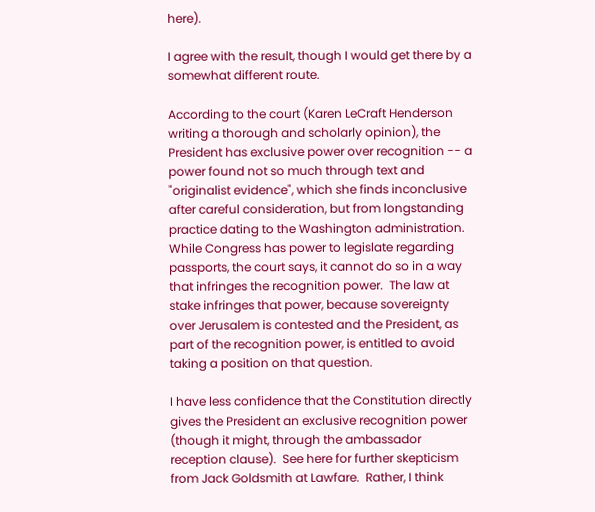here).

I agree with the result, though I would get there by a somewhat different route.

According to the court (Karen LeCraft Henderson writing a thorough and scholarly opinion), the President has exclusive power over recognition -- a power found not so much through text and "originalist evidence", which she finds inconclusive after careful consideration, but from longstanding practice dating to the Washington administration.  While Congress has power to legislate regarding passports, the court says, it cannot do so in a way that infringes the recognition power.  The law at stake infringes that power, because sovereignty over Jerusalem is contested and the President, as part of the recognition power, is entitled to avoid taking a position on that question.

I have less confidence that the Constitution directly gives the President an exclusive recognition power (though it might, through the ambassador reception clause).  See here for further skepticism from Jack Goldsmith at Lawfare.  Rather, I think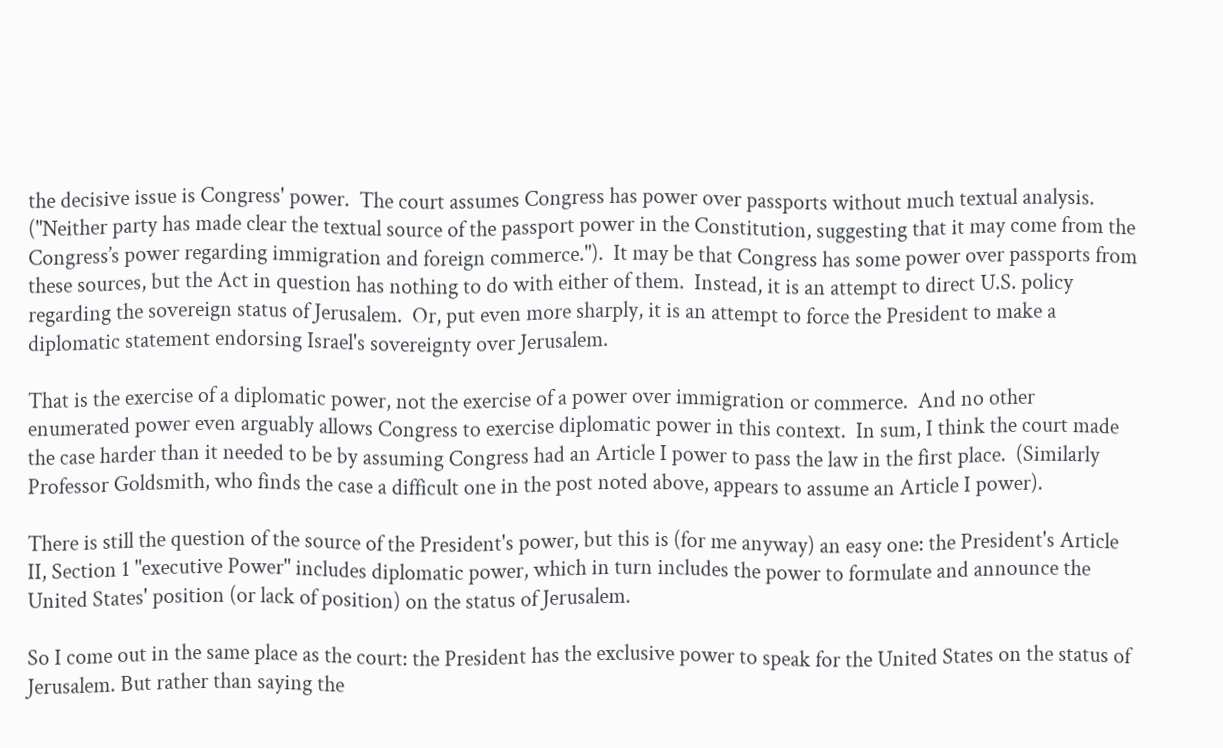the decisive issue is Congress' power.  The court assumes Congress has power over passports without much textual analysis.  ("Neither party has made clear the textual source of the passport power in the Constitution, suggesting that it may come from the Congress’s power regarding immigration and foreign commerce.").  It may be that Congress has some power over passports from these sources, but the Act in question has nothing to do with either of them.  Instead, it is an attempt to direct U.S. policy regarding the sovereign status of Jerusalem.  Or, put even more sharply, it is an attempt to force the President to make a diplomatic statement endorsing Israel's sovereignty over Jerusalem.

That is the exercise of a diplomatic power, not the exercise of a power over immigration or commerce.  And no other enumerated power even arguably allows Congress to exercise diplomatic power in this context.  In sum, I think the court made the case harder than it needed to be by assuming Congress had an Article I power to pass the law in the first place.  (Similarly Professor Goldsmith, who finds the case a difficult one in the post noted above, appears to assume an Article I power).

There is still the question of the source of the President's power, but this is (for me anyway) an easy one: the President's Article II, Section 1 "executive Power" includes diplomatic power, which in turn includes the power to formulate and announce the United States' position (or lack of position) on the status of Jerusalem.

So I come out in the same place as the court: the President has the exclusive power to speak for the United States on the status of Jerusalem. But rather than saying the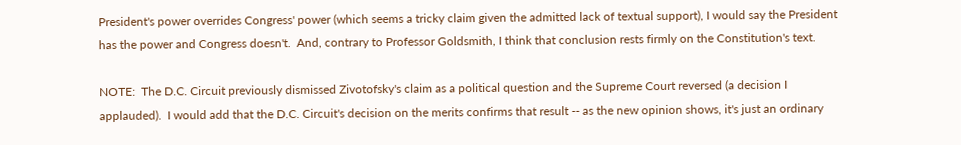President's power overrides Congress' power (which seems a tricky claim given the admitted lack of textual support), I would say the President has the power and Congress doesn't.  And, contrary to Professor Goldsmith, I think that conclusion rests firmly on the Constitution's text.

NOTE:  The D.C. Circuit previously dismissed Zivotofsky's claim as a political question and the Supreme Court reversed (a decision I applauded).  I would add that the D.C. Circuit's decision on the merits confirms that result -- as the new opinion shows, it's just an ordinary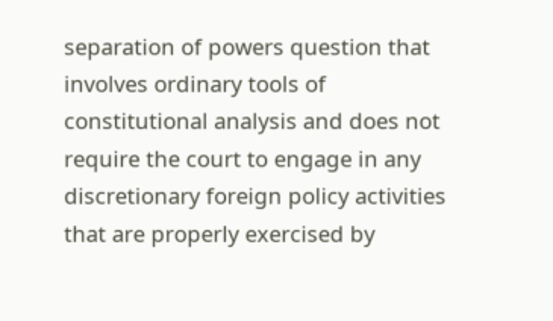separation of powers question that involves ordinary tools of constitutional analysis and does not require the court to engage in any discretionary foreign policy activities that are properly exercised by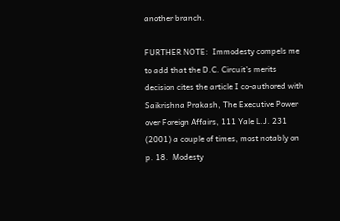another branch.

FURTHER NOTE:  Immodesty compels me to add that the D.C. Circuit's merits decision cites the article I co-authored with Saikrishna Prakash, The Executive Power over Foreign Affairs, 111 Yale L.J. 231 (2001) a couple of times, most notably on p. 18.  Modesty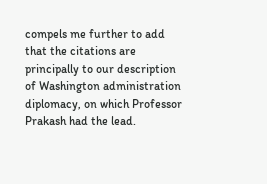compels me further to add that the citations are principally to our description of Washington administration diplomacy, on which Professor Prakash had the lead.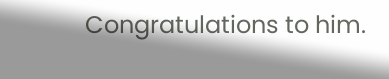Congratulations to him.